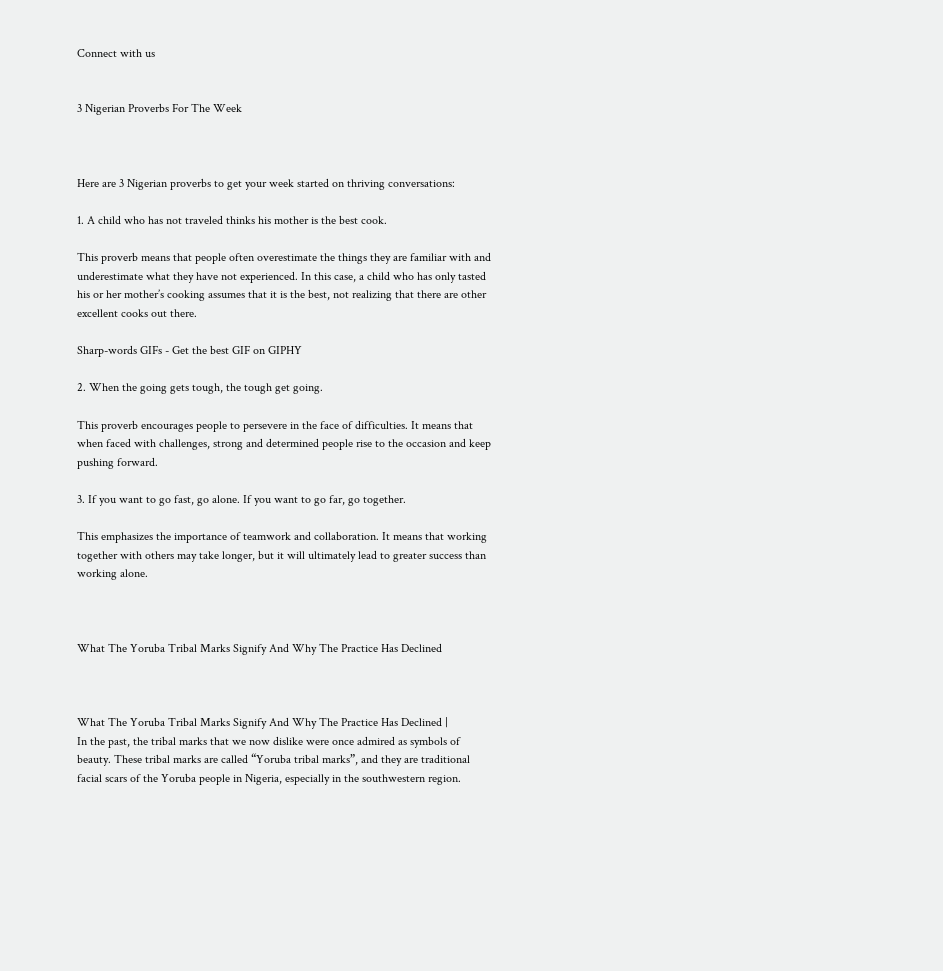Connect with us


3 Nigerian Proverbs For The Week



Here are 3 Nigerian proverbs to get your week started on thriving conversations:

1. A child who has not traveled thinks his mother is the best cook.

This proverb means that people often overestimate the things they are familiar with and underestimate what they have not experienced. In this case, a child who has only tasted his or her mother’s cooking assumes that it is the best, not realizing that there are other excellent cooks out there.

Sharp-words GIFs - Get the best GIF on GIPHY

2. When the going gets tough, the tough get going.

This proverb encourages people to persevere in the face of difficulties. It means that when faced with challenges, strong and determined people rise to the occasion and keep pushing forward.

3. If you want to go fast, go alone. If you want to go far, go together.

This emphasizes the importance of teamwork and collaboration. It means that working together with others may take longer, but it will ultimately lead to greater success than working alone.



What The Yoruba Tribal Marks Signify And Why The Practice Has Declined



What The Yoruba Tribal Marks Signify And Why The Practice Has Declined |
In the past, the tribal marks that we now dislike were once admired as symbols of beauty. These tribal marks are called “Yoruba tribal marks”, and they are traditional facial scars of the Yoruba people in Nigeria, especially in the southwestern region.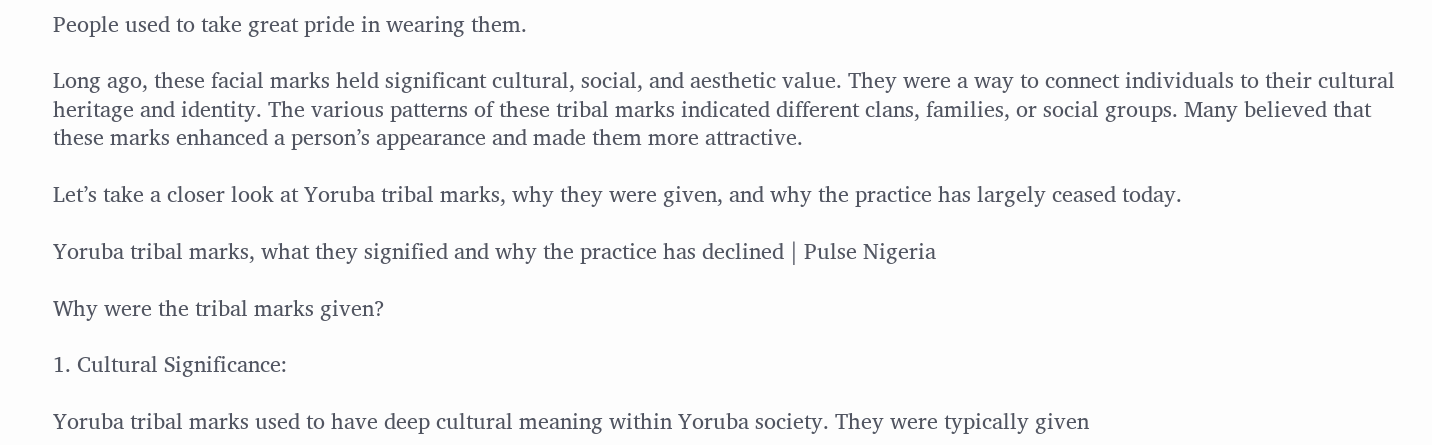People used to take great pride in wearing them.

Long ago, these facial marks held significant cultural, social, and aesthetic value. They were a way to connect individuals to their cultural heritage and identity. The various patterns of these tribal marks indicated different clans, families, or social groups. Many believed that these marks enhanced a person’s appearance and made them more attractive.

Let’s take a closer look at Yoruba tribal marks, why they were given, and why the practice has largely ceased today.

Yoruba tribal marks, what they signified and why the practice has declined | Pulse Nigeria

Why were the tribal marks given?

1. Cultural Significance:

Yoruba tribal marks used to have deep cultural meaning within Yoruba society. They were typically given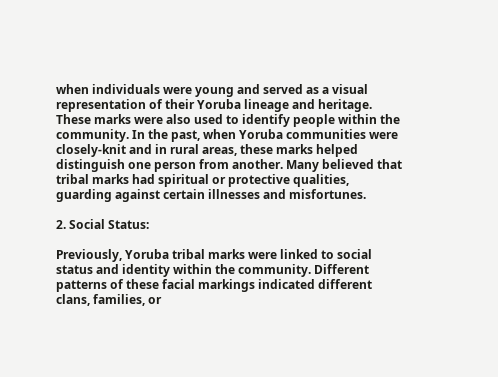when individuals were young and served as a visual representation of their Yoruba lineage and heritage. These marks were also used to identify people within the community. In the past, when Yoruba communities were closely-knit and in rural areas, these marks helped distinguish one person from another. Many believed that tribal marks had spiritual or protective qualities, guarding against certain illnesses and misfortunes.

2. Social Status:

Previously, Yoruba tribal marks were linked to social status and identity within the community. Different patterns of these facial markings indicated different clans, families, or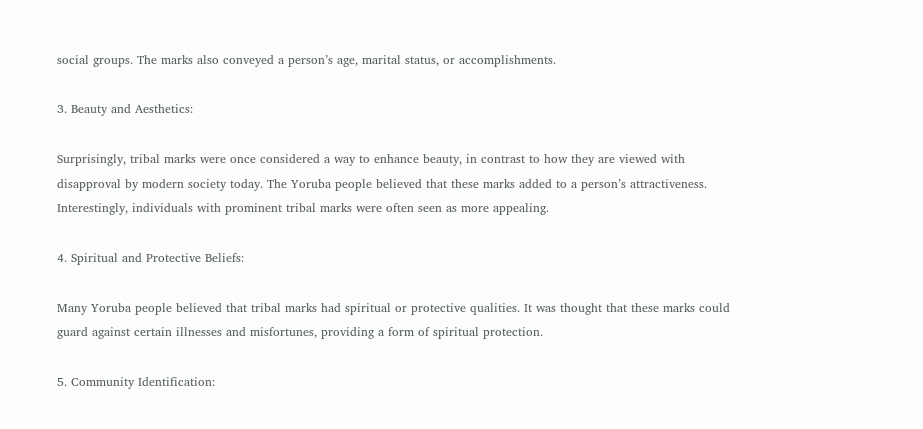social groups. The marks also conveyed a person’s age, marital status, or accomplishments.

3. Beauty and Aesthetics:

Surprisingly, tribal marks were once considered a way to enhance beauty, in contrast to how they are viewed with disapproval by modern society today. The Yoruba people believed that these marks added to a person’s attractiveness. Interestingly, individuals with prominent tribal marks were often seen as more appealing.

4. Spiritual and Protective Beliefs:

Many Yoruba people believed that tribal marks had spiritual or protective qualities. It was thought that these marks could guard against certain illnesses and misfortunes, providing a form of spiritual protection.

5. Community Identification: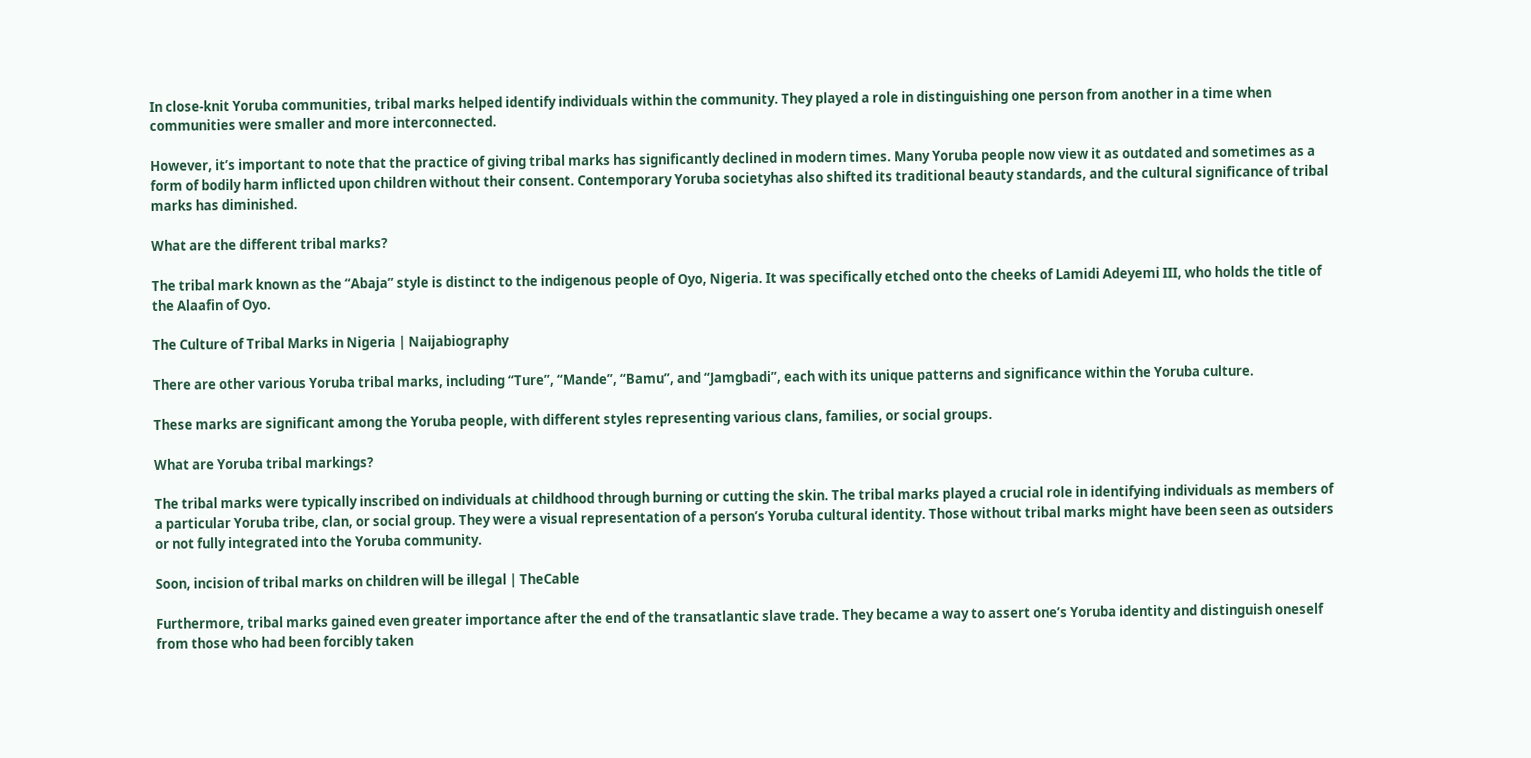In close-knit Yoruba communities, tribal marks helped identify individuals within the community. They played a role in distinguishing one person from another in a time when communities were smaller and more interconnected.

However, it’s important to note that the practice of giving tribal marks has significantly declined in modern times. Many Yoruba people now view it as outdated and sometimes as a form of bodily harm inflicted upon children without their consent. Contemporary Yoruba societyhas also shifted its traditional beauty standards, and the cultural significance of tribal marks has diminished.

What are the different tribal marks?

The tribal mark known as the “Abaja” style is distinct to the indigenous people of Oyo, Nigeria. It was specifically etched onto the cheeks of Lamidi Adeyemi III, who holds the title of the Alaafin of Oyo.

The Culture of Tribal Marks in Nigeria | Naijabiography

There are other various Yoruba tribal marks, including “Ture”, “Mande”, “Bamu”, and “Jamgbadi”, each with its unique patterns and significance within the Yoruba culture.

These marks are significant among the Yoruba people, with different styles representing various clans, families, or social groups.

What are Yoruba tribal markings?

The tribal marks were typically inscribed on individuals at childhood through burning or cutting the skin. The tribal marks played a crucial role in identifying individuals as members of a particular Yoruba tribe, clan, or social group. They were a visual representation of a person’s Yoruba cultural identity. Those without tribal marks might have been seen as outsiders or not fully integrated into the Yoruba community.

Soon, incision of tribal marks on children will be illegal | TheCable

Furthermore, tribal marks gained even greater importance after the end of the transatlantic slave trade. They became a way to assert one’s Yoruba identity and distinguish oneself from those who had been forcibly taken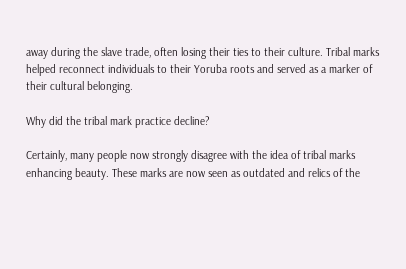away during the slave trade, often losing their ties to their culture. Tribal marks helped reconnect individuals to their Yoruba roots and served as a marker of their cultural belonging.

Why did the tribal mark practice decline?

Certainly, many people now strongly disagree with the idea of tribal marks enhancing beauty. These marks are now seen as outdated and relics of the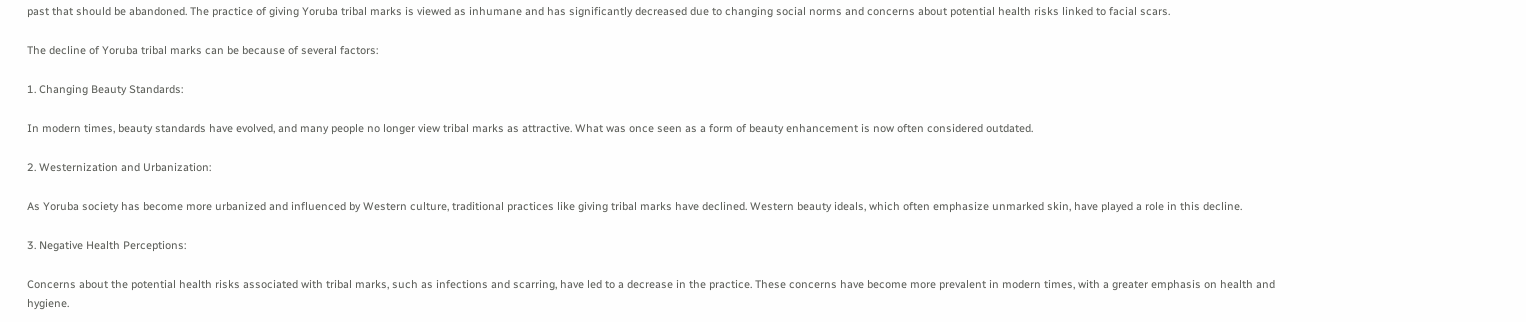past that should be abandoned. The practice of giving Yoruba tribal marks is viewed as inhumane and has significantly decreased due to changing social norms and concerns about potential health risks linked to facial scars.

The decline of Yoruba tribal marks can be because of several factors:

1. Changing Beauty Standards:

In modern times, beauty standards have evolved, and many people no longer view tribal marks as attractive. What was once seen as a form of beauty enhancement is now often considered outdated.

2. Westernization and Urbanization:

As Yoruba society has become more urbanized and influenced by Western culture, traditional practices like giving tribal marks have declined. Western beauty ideals, which often emphasize unmarked skin, have played a role in this decline.

3. Negative Health Perceptions:

Concerns about the potential health risks associated with tribal marks, such as infections and scarring, have led to a decrease in the practice. These concerns have become more prevalent in modern times, with a greater emphasis on health and hygiene.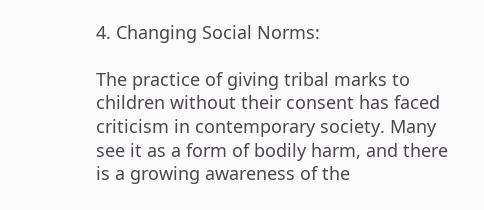4. Changing Social Norms:

The practice of giving tribal marks to children without their consent has faced criticism in contemporary society. Many see it as a form of bodily harm, and there is a growing awareness of the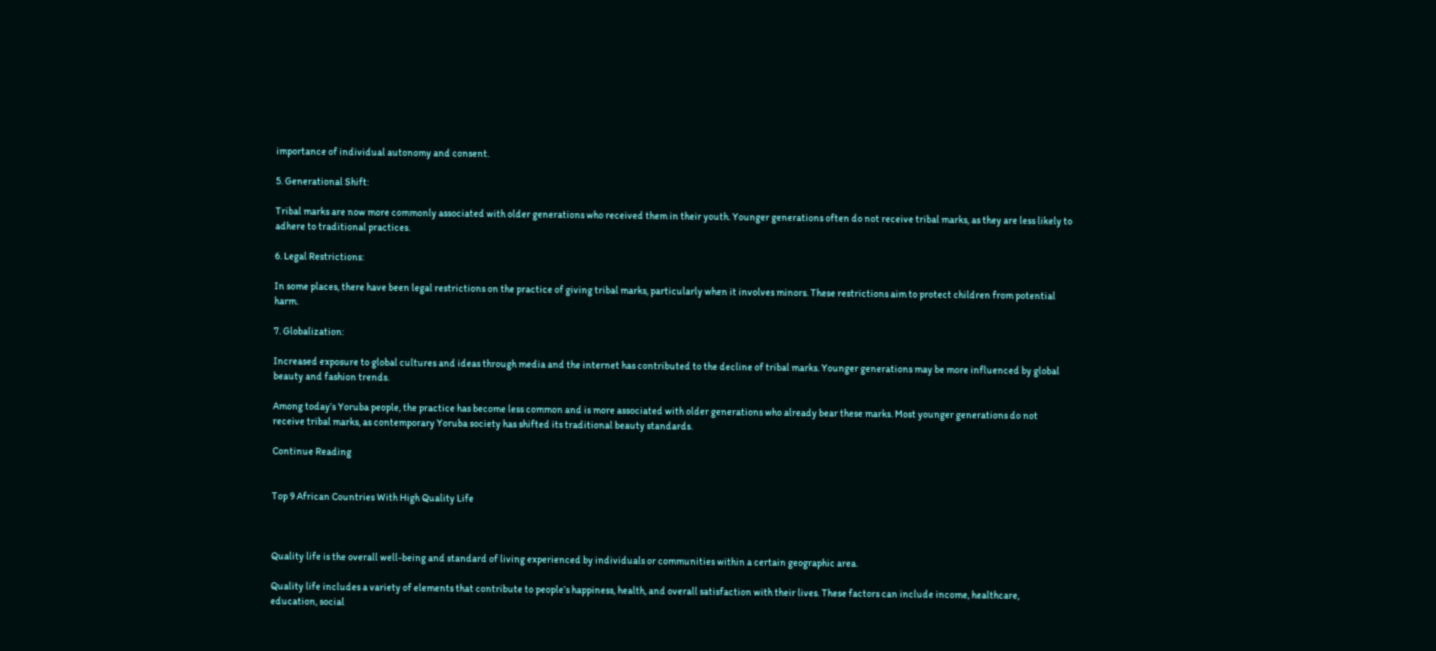importance of individual autonomy and consent.

5. Generational Shift:

Tribal marks are now more commonly associated with older generations who received them in their youth. Younger generations often do not receive tribal marks, as they are less likely to adhere to traditional practices.

6. Legal Restrictions:

In some places, there have been legal restrictions on the practice of giving tribal marks, particularly when it involves minors. These restrictions aim to protect children from potential harm.

7. Globalization:

Increased exposure to global cultures and ideas through media and the internet has contributed to the decline of tribal marks. Younger generations may be more influenced by global beauty and fashion trends.

Among today’s Yoruba people, the practice has become less common and is more associated with older generations who already bear these marks. Most younger generations do not receive tribal marks, as contemporary Yoruba society has shifted its traditional beauty standards.

Continue Reading


Top 9 African Countries With High Quality Life



Quality life is the overall well-being and standard of living experienced by individuals or communities within a certain geographic area.

Quality life includes a variety of elements that contribute to people’s happiness, health, and overall satisfaction with their lives. These factors can include income, healthcare, education, social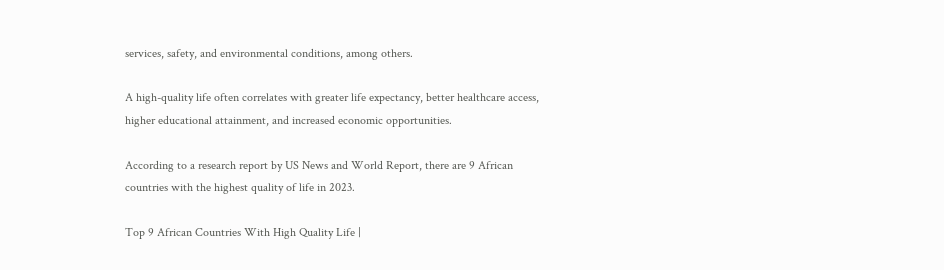services, safety, and environmental conditions, among others.

A high-quality life often correlates with greater life expectancy, better healthcare access, higher educational attainment, and increased economic opportunities.

According to a research report by US News and World Report, there are 9 African countries with the highest quality of life in 2023.

Top 9 African Countries With High Quality Life |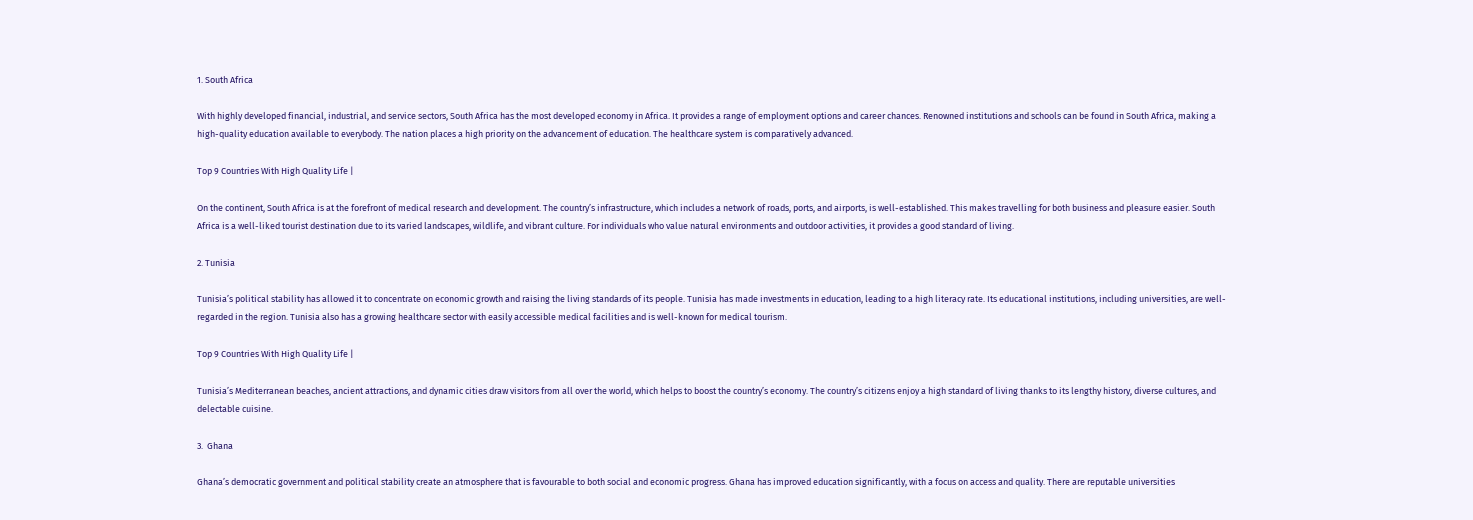1. South Africa

With highly developed financial, industrial, and service sectors, South Africa has the most developed economy in Africa. It provides a range of employment options and career chances. Renowned institutions and schools can be found in South Africa, making a high-quality education available to everybody. The nation places a high priority on the advancement of education. The healthcare system is comparatively advanced.

Top 9 Countries With High Quality Life |

On the continent, South Africa is at the forefront of medical research and development. The country’s infrastructure, which includes a network of roads, ports, and airports, is well-established. This makes travelling for both business and pleasure easier. South Africa is a well-liked tourist destination due to its varied landscapes, wildlife, and vibrant culture. For individuals who value natural environments and outdoor activities, it provides a good standard of living.

2. Tunisia

Tunisia’s political stability has allowed it to concentrate on economic growth and raising the living standards of its people. Tunisia has made investments in education, leading to a high literacy rate. Its educational institutions, including universities, are well-regarded in the region. Tunisia also has a growing healthcare sector with easily accessible medical facilities and is well-known for medical tourism.

Top 9 Countries With High Quality Life |

Tunisia’s Mediterranean beaches, ancient attractions, and dynamic cities draw visitors from all over the world, which helps to boost the country’s economy. The country’s citizens enjoy a high standard of living thanks to its lengthy history, diverse cultures, and delectable cuisine.

3.  Ghana

Ghana’s democratic government and political stability create an atmosphere that is favourable to both social and economic progress. Ghana has improved education significantly, with a focus on access and quality. There are reputable universities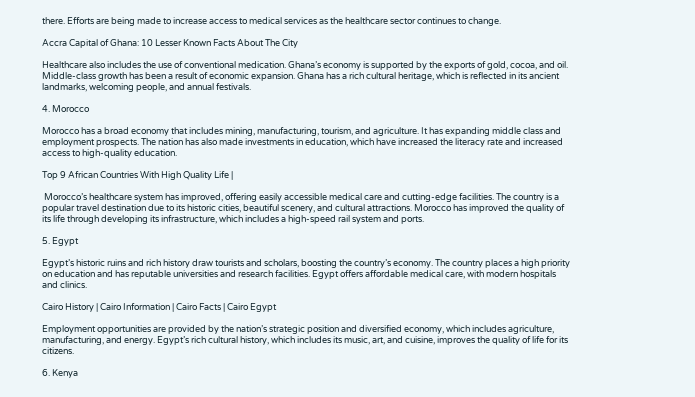there. Efforts are being made to increase access to medical services as the healthcare sector continues to change.

Accra Capital of Ghana: 10 Lesser Known Facts About The City

Healthcare also includes the use of conventional medication. Ghana’s economy is supported by the exports of gold, cocoa, and oil. Middle-class growth has been a result of economic expansion. Ghana has a rich cultural heritage, which is reflected in its ancient landmarks, welcoming people, and annual festivals.

4. Morocco

Morocco has a broad economy that includes mining, manufacturing, tourism, and agriculture. It has expanding middle class and employment prospects. The nation has also made investments in education, which have increased the literacy rate and increased access to high-quality education.

Top 9 African Countries With High Quality Life |

 Morocco’s healthcare system has improved, offering easily accessible medical care and cutting-edge facilities. The country is a popular travel destination due to its historic cities, beautiful scenery, and cultural attractions. Morocco has improved the quality of its life through developing its infrastructure, which includes a high-speed rail system and ports.

5. Egypt

Egypt’s historic ruins and rich history draw tourists and scholars, boosting the country’s economy. The country places a high priority on education and has reputable universities and research facilities. Egypt offers affordable medical care, with modern hospitals and clinics.

Cairo History | Cairo Information | Cairo Facts | Cairo Egypt

Employment opportunities are provided by the nation’s strategic position and diversified economy, which includes agriculture, manufacturing, and energy. Egypt’s rich cultural history, which includes its music, art, and cuisine, improves the quality of life for its citizens.

6. Kenya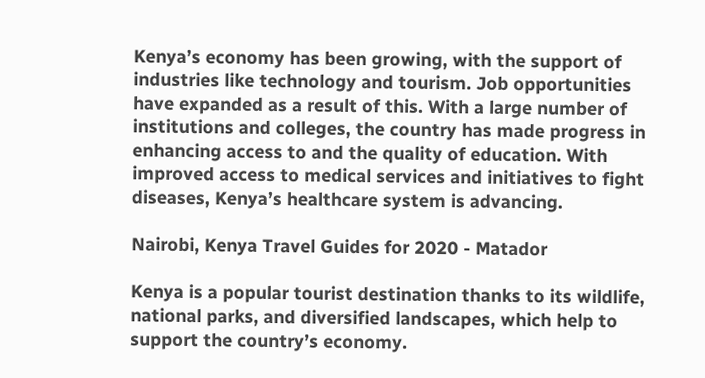Kenya’s economy has been growing, with the support of industries like technology and tourism. Job opportunities have expanded as a result of this. With a large number of institutions and colleges, the country has made progress in enhancing access to and the quality of education. With improved access to medical services and initiatives to fight diseases, Kenya’s healthcare system is advancing.

Nairobi, Kenya Travel Guides for 2020 - Matador

Kenya is a popular tourist destination thanks to its wildlife, national parks, and diversified landscapes, which help to support the country’s economy.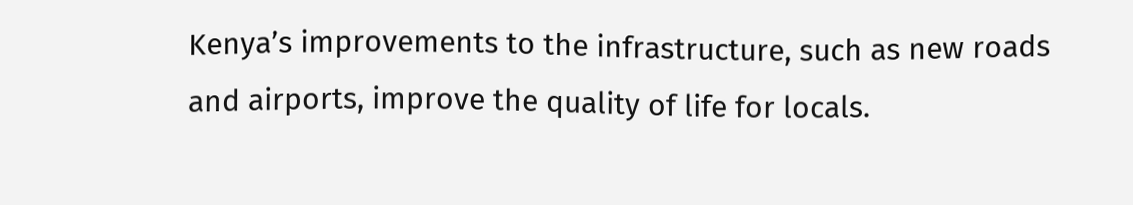Kenya’s improvements to the infrastructure, such as new roads and airports, improve the quality of life for locals.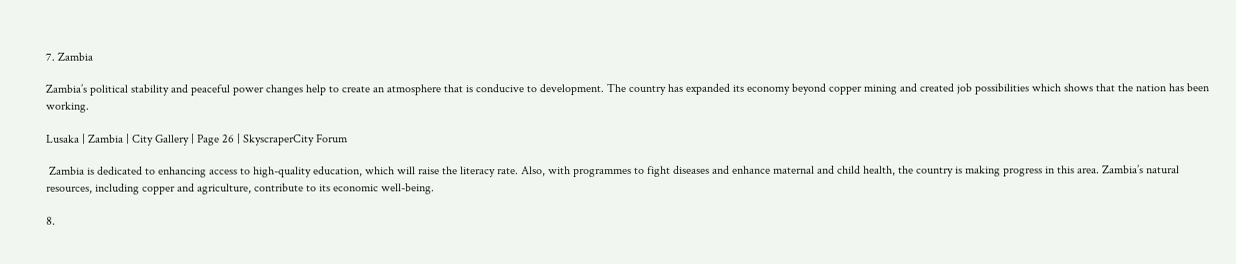7. Zambia

Zambia’s political stability and peaceful power changes help to create an atmosphere that is conducive to development. The country has expanded its economy beyond copper mining and created job possibilities which shows that the nation has been working.

Lusaka | Zambia | City Gallery | Page 26 | SkyscraperCity Forum

 Zambia is dedicated to enhancing access to high-quality education, which will raise the literacy rate. Also, with programmes to fight diseases and enhance maternal and child health, the country is making progress in this area. Zambia’s natural resources, including copper and agriculture, contribute to its economic well-being.

8.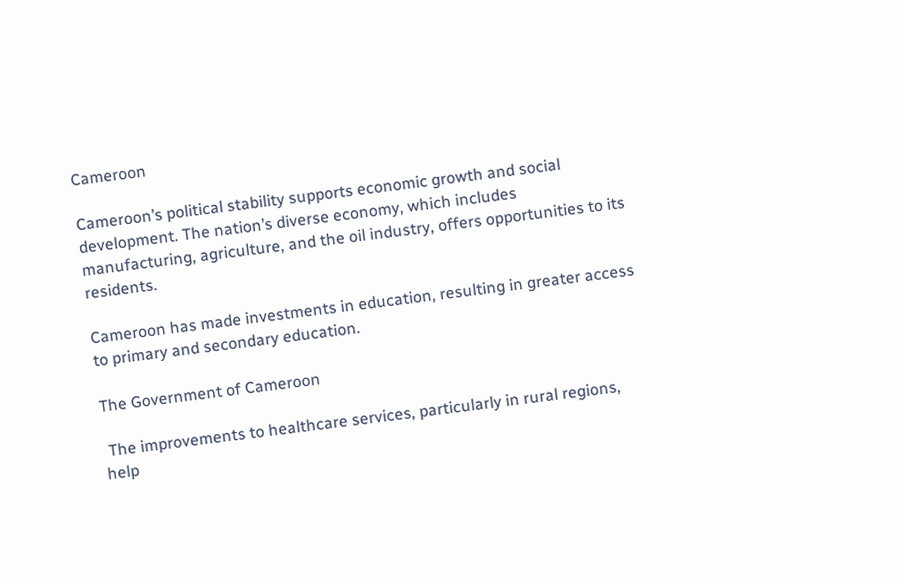Cameroon

Cameroon’s political stability supports economic growth and social development. The nation’s diverse economy, which includes manufacturing, agriculture, and the oil industry, offers opportunities to its residents.

Cameroon has made investments in education, resulting in greater access to primary and secondary education.

The Government of Cameroon

 The improvements to healthcare services, particularly in rural regions, help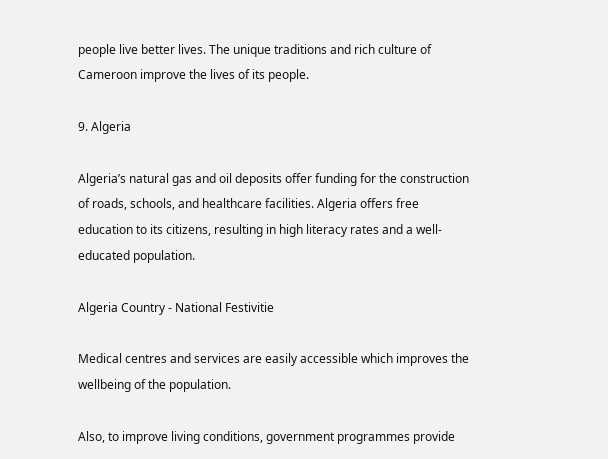people live better lives. The unique traditions and rich culture of Cameroon improve the lives of its people.

9. Algeria

Algeria’s natural gas and oil deposits offer funding for the construction of roads, schools, and healthcare facilities. Algeria offers free education to its citizens, resulting in high literacy rates and a well-educated population.

Algeria Country - National Festivitie

Medical centres and services are easily accessible which improves the wellbeing of the population.

Also, to improve living conditions, government programmes provide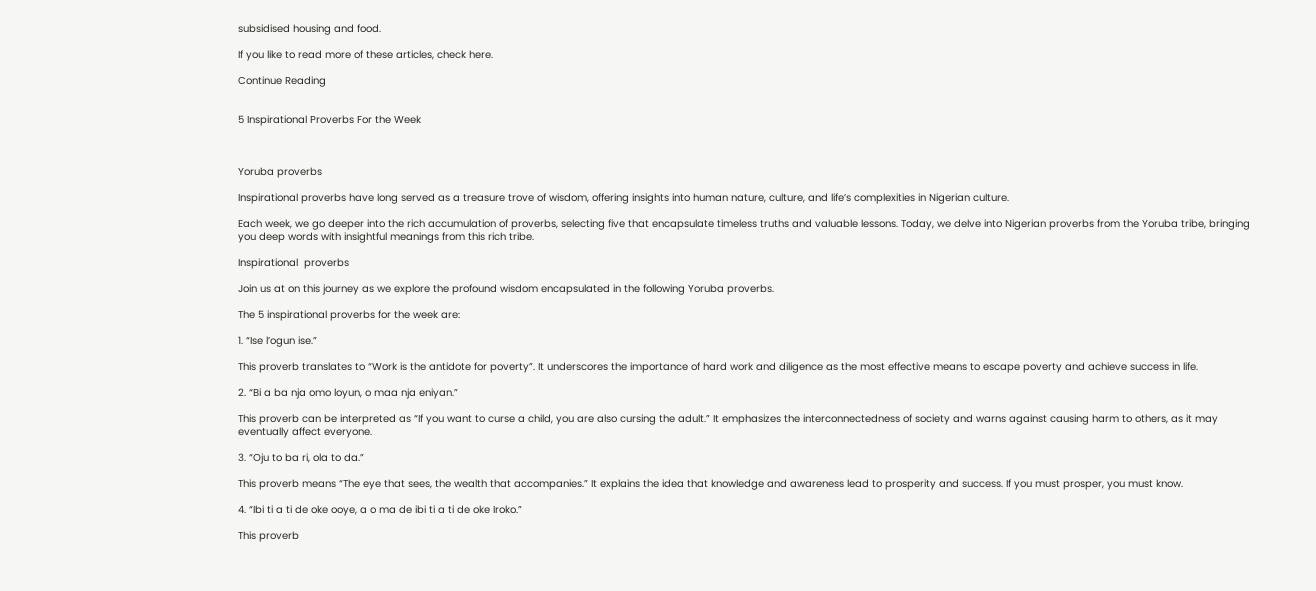subsidised housing and food.

If you like to read more of these articles, check here.

Continue Reading


5 Inspirational Proverbs For the Week



Yoruba proverbs

Inspirational proverbs have long served as a treasure trove of wisdom, offering insights into human nature, culture, and life’s complexities in Nigerian culture.

Each week, we go deeper into the rich accumulation of proverbs, selecting five that encapsulate timeless truths and valuable lessons. Today, we delve into Nigerian proverbs from the Yoruba tribe, bringing you deep words with insightful meanings from this rich tribe.

Inspirational  proverbs

Join us at on this journey as we explore the profound wisdom encapsulated in the following Yoruba proverbs.

The 5 inspirational proverbs for the week are:

1. “Ise l’ogun ise.”

This proverb translates to “Work is the antidote for poverty”. It underscores the importance of hard work and diligence as the most effective means to escape poverty and achieve success in life.

2. “Bi a ba nja omo loyun, o maa nja eniyan.”

This proverb can be interpreted as “If you want to curse a child, you are also cursing the adult.” It emphasizes the interconnectedness of society and warns against causing harm to others, as it may eventually affect everyone.

3. “Oju to ba ri, ola to da.”

This proverb means “The eye that sees, the wealth that accompanies.” It explains the idea that knowledge and awareness lead to prosperity and success. If you must prosper, you must know.

4. “Ibi ti a ti de oke ooye, a o ma de ibi ti a ti de oke Iroko.”

This proverb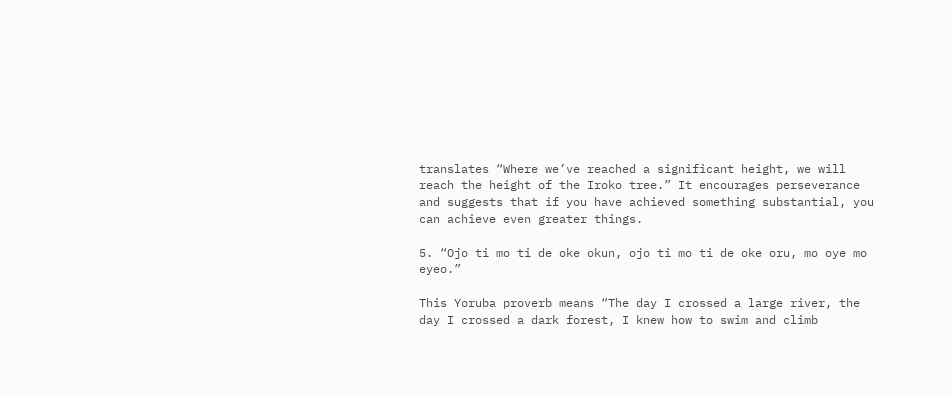translates “Where we’ve reached a significant height, we will reach the height of the Iroko tree.” It encourages perseverance and suggests that if you have achieved something substantial, you can achieve even greater things.

5. “Ojo ti mo ti de oke okun, ojo ti mo ti de oke oru, mo oye mo eyeo.”

This Yoruba proverb means “The day I crossed a large river, the day I crossed a dark forest, I knew how to swim and climb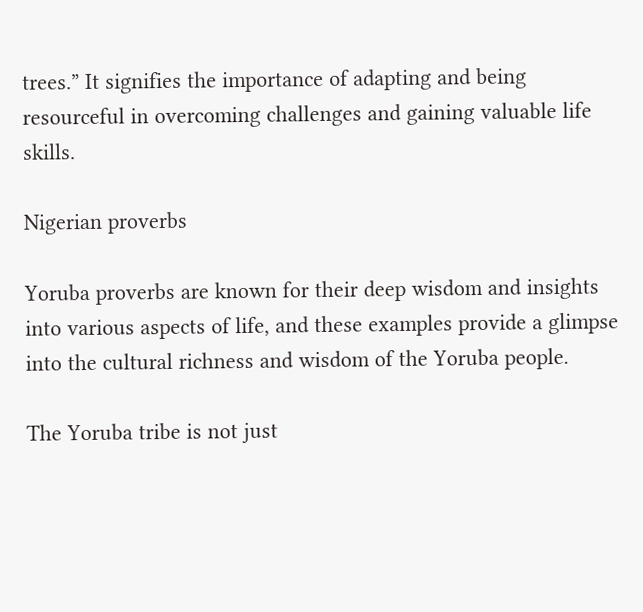trees.” It signifies the importance of adapting and being resourceful in overcoming challenges and gaining valuable life skills.

Nigerian proverbs

Yoruba proverbs are known for their deep wisdom and insights into various aspects of life, and these examples provide a glimpse into the cultural richness and wisdom of the Yoruba people.

The Yoruba tribe is not just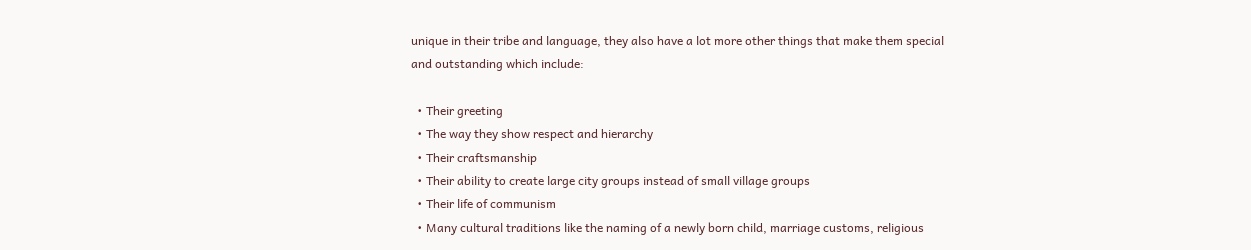unique in their tribe and language, they also have a lot more other things that make them special and outstanding which include:

  • Their greeting
  • The way they show respect and hierarchy
  • Their craftsmanship
  • Their ability to create large city groups instead of small village groups
  • Their life of communism
  • Many cultural traditions like the naming of a newly born child, marriage customs, religious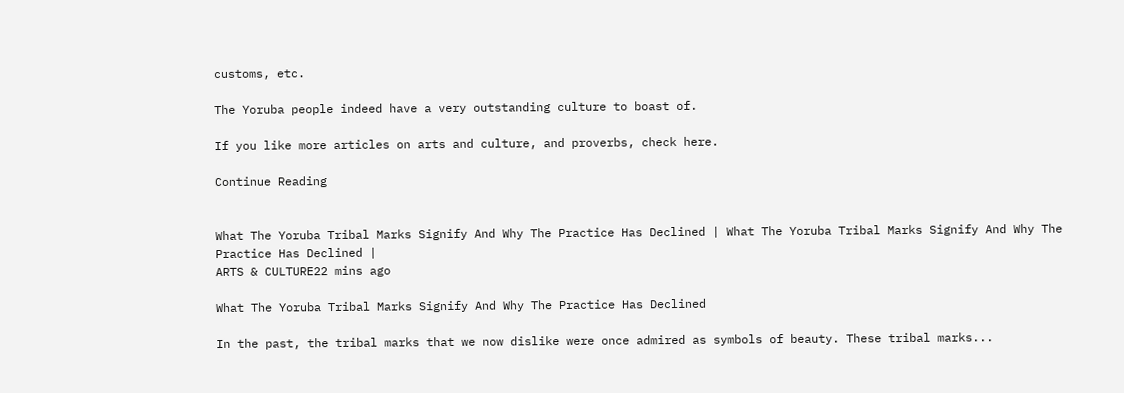customs, etc.

The Yoruba people indeed have a very outstanding culture to boast of.

If you like more articles on arts and culture, and proverbs, check here.

Continue Reading


What The Yoruba Tribal Marks Signify And Why The Practice Has Declined | What The Yoruba Tribal Marks Signify And Why The Practice Has Declined |
ARTS & CULTURE22 mins ago

What The Yoruba Tribal Marks Signify And Why The Practice Has Declined

In the past, the tribal marks that we now dislike were once admired as symbols of beauty. These tribal marks...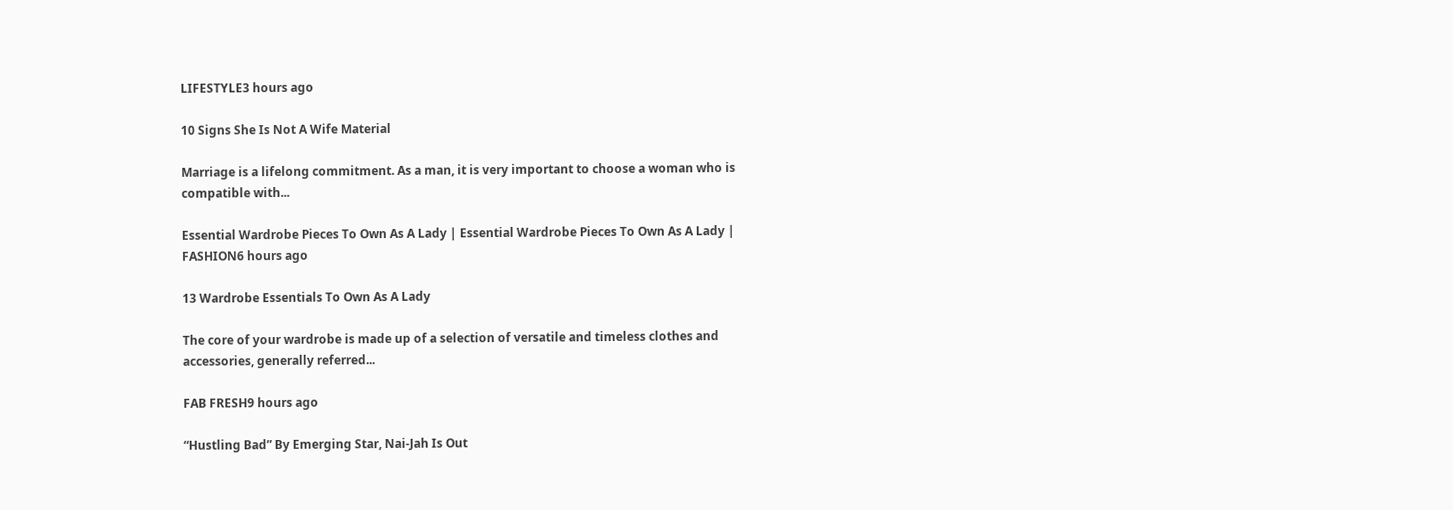LIFESTYLE3 hours ago

10 Signs She Is Not A Wife Material

Marriage is a lifelong commitment. As a man, it is very important to choose a woman who is compatible with...

Essential Wardrobe Pieces To Own As A Lady | Essential Wardrobe Pieces To Own As A Lady |
FASHION6 hours ago

13 Wardrobe Essentials To Own As A Lady

The core of your wardrobe is made up of a selection of versatile and timeless clothes and accessories, generally referred...

FAB FRESH9 hours ago

“Hustling Bad” By Emerging Star, Nai-Jah Is Out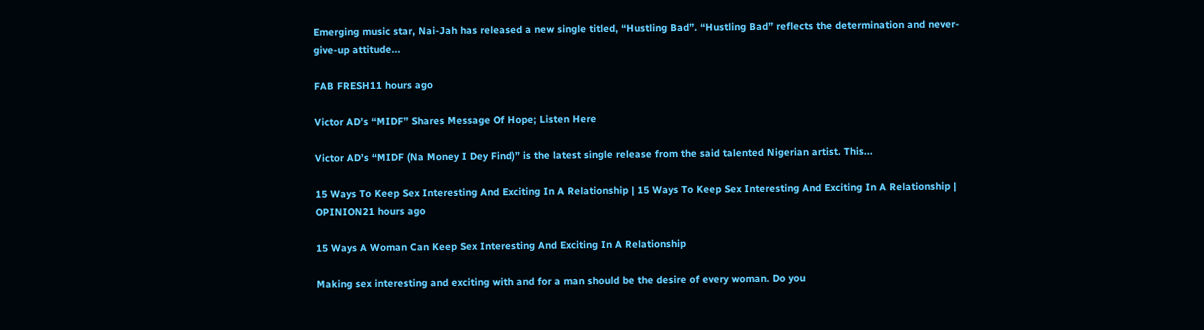Emerging music star, Nai-Jah has released a new single titled, “Hustling Bad”. “Hustling Bad” reflects the determination and never-give-up attitude...

FAB FRESH11 hours ago

Victor AD’s “MIDF” Shares Message Of Hope; Listen Here

Victor AD’s “MIDF (Na Money I Dey Find)” is the latest single release from the said talented Nigerian artist. This...

15 Ways To Keep Sex Interesting And Exciting In A Relationship | 15 Ways To Keep Sex Interesting And Exciting In A Relationship |
OPINION21 hours ago

15 Ways A Woman Can Keep Sex Interesting And Exciting In A Relationship

Making sex interesting and exciting with and for a man should be the desire of every woman. Do you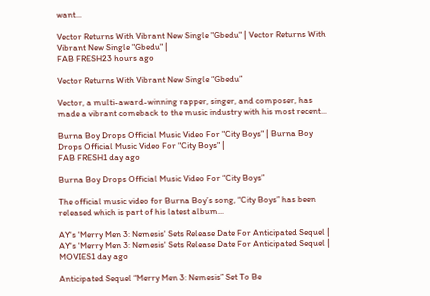want...

Vector Returns With Vibrant New Single "Gbedu" | Vector Returns With Vibrant New Single "Gbedu" |
FAB FRESH23 hours ago

Vector Returns With Vibrant New Single “Gbedu”

Vector, a multi-award-winning rapper, singer, and composer, has made a vibrant comeback to the music industry with his most recent...

Burna Boy Drops Official Music Video For "City Boys" | Burna Boy Drops Official Music Video For "City Boys" |
FAB FRESH1 day ago

Burna Boy Drops Official Music Video For “City Boys”

The official music video for Burna Boy’s song, “City Boys” has been released which is part of his latest album...

AY's 'Merry Men 3: Nemesis' Sets Release Date For Anticipated Sequel | AY's 'Merry Men 3: Nemesis' Sets Release Date For Anticipated Sequel |
MOVIES1 day ago

Anticipated Sequel “Merry Men 3: Nemesis” Set To Be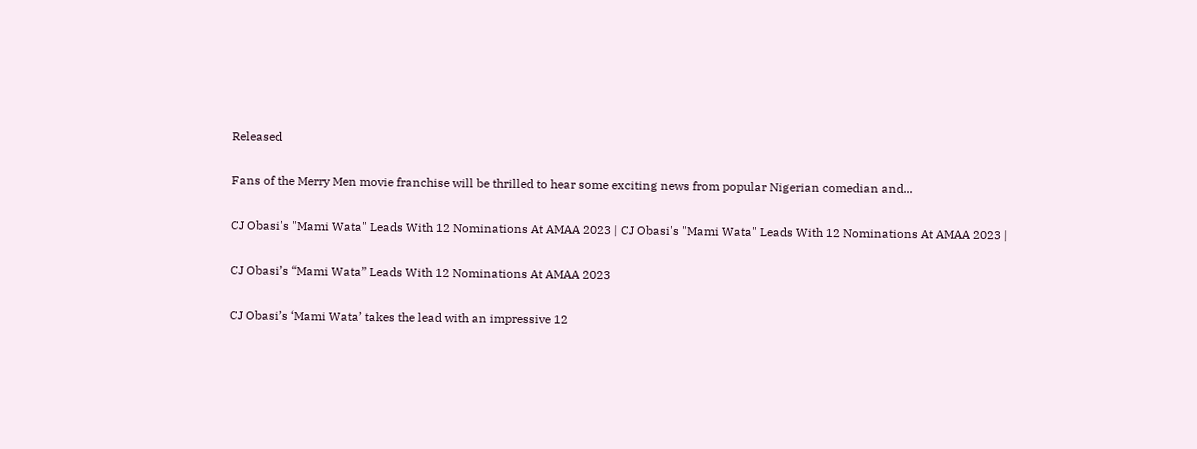Released

Fans of the Merry Men movie franchise will be thrilled to hear some exciting news from popular Nigerian comedian and...

CJ Obasi's "Mami Wata" Leads With 12 Nominations At AMAA 2023 | CJ Obasi's "Mami Wata" Leads With 12 Nominations At AMAA 2023 |

CJ Obasi’s “Mami Wata” Leads With 12 Nominations At AMAA 2023

CJ Obasi’s ‘Mami Wata’ takes the lead with an impressive 12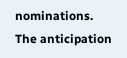nominations. The anticipation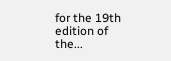for the 19th edition of the...